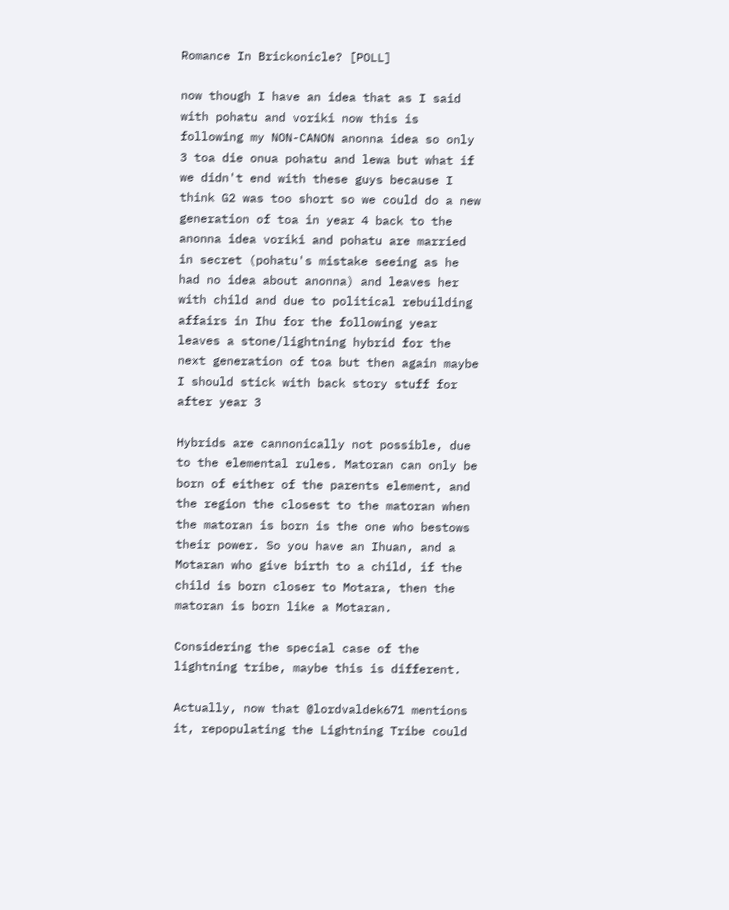Romance In Brickonicle? [POLL]

now though I have an idea that as I said with pohatu and voriki now this is following my NON-CANON anonna idea so only 3 toa die onua pohatu and lewa but what if we didn't end with these guys because I think G2 was too short so we could do a new generation of toa in year 4 back to the anonna idea voriki and pohatu are married in secret (pohatu's mistake seeing as he had no idea about anonna) and leaves her with child and due to political rebuilding affairs in Ihu for the following year leaves a stone/lightning hybrid for the next generation of toa but then again maybe I should stick with back story stuff for after year 3

Hybrids are cannonically not possible, due to the elemental rules. Matoran can only be born of either of the parents element, and the region the closest to the matoran when the matoran is born is the one who bestows their power. So you have an Ihuan, and a Motaran who give birth to a child, if the child is born closer to Motara, then the matoran is born like a Motaran.

Considering the special case of the lightning tribe, maybe this is different.

Actually, now that @lordvaldek671 mentions it, repopulating the Lightning Tribe could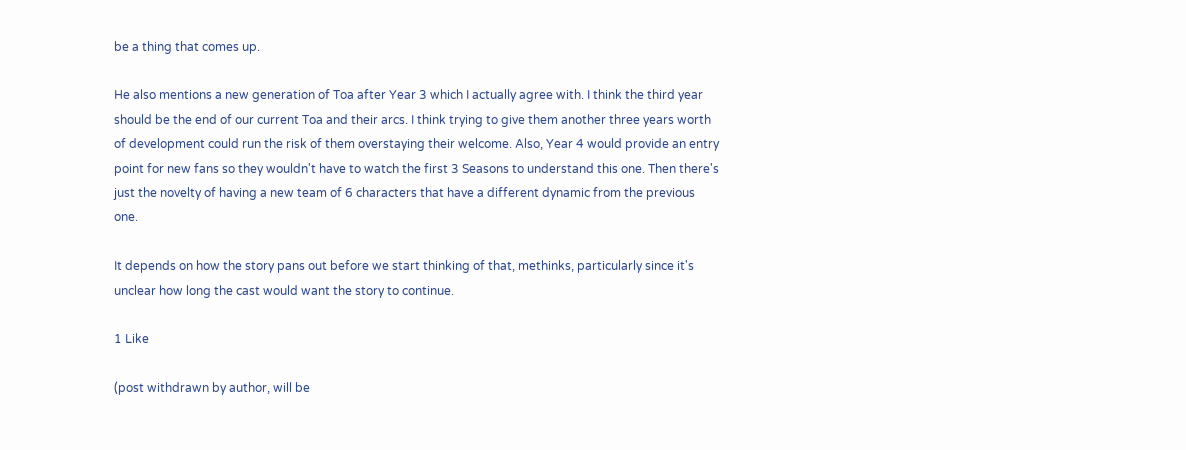be a thing that comes up.

He also mentions a new generation of Toa after Year 3 which I actually agree with. I think the third year should be the end of our current Toa and their arcs. I think trying to give them another three years worth of development could run the risk of them overstaying their welcome. Also, Year 4 would provide an entry point for new fans so they wouldn't have to watch the first 3 Seasons to understand this one. Then there's just the novelty of having a new team of 6 characters that have a different dynamic from the previous one.

It depends on how the story pans out before we start thinking of that, methinks, particularly since it's unclear how long the cast would want the story to continue.

1 Like

(post withdrawn by author, will be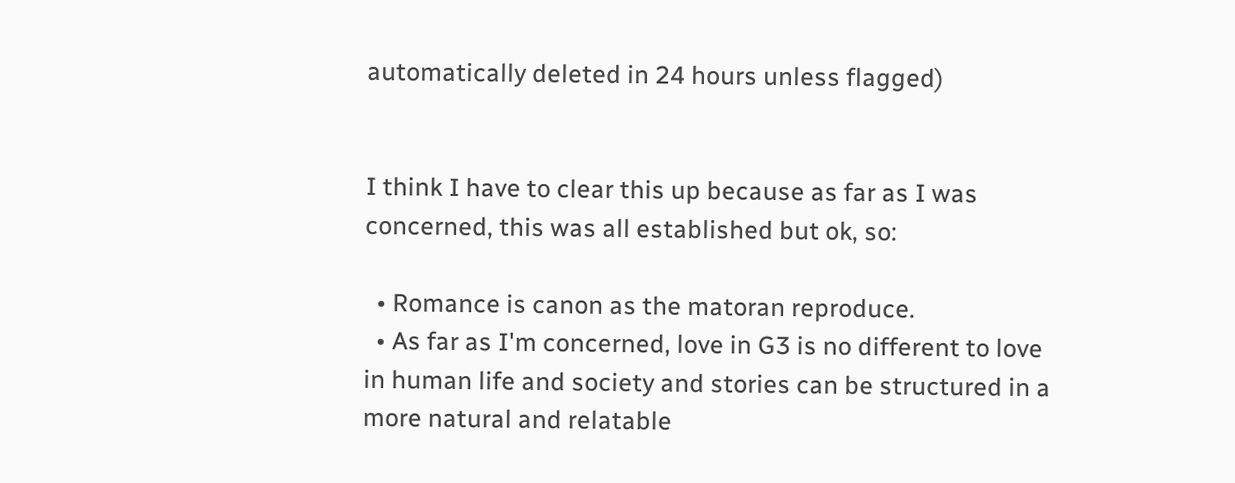automatically deleted in 24 hours unless flagged)


I think I have to clear this up because as far as I was concerned, this was all established but ok, so:

  • Romance is canon as the matoran reproduce.
  • As far as I'm concerned, love in G3 is no different to love in human life and society and stories can be structured in a more natural and relatable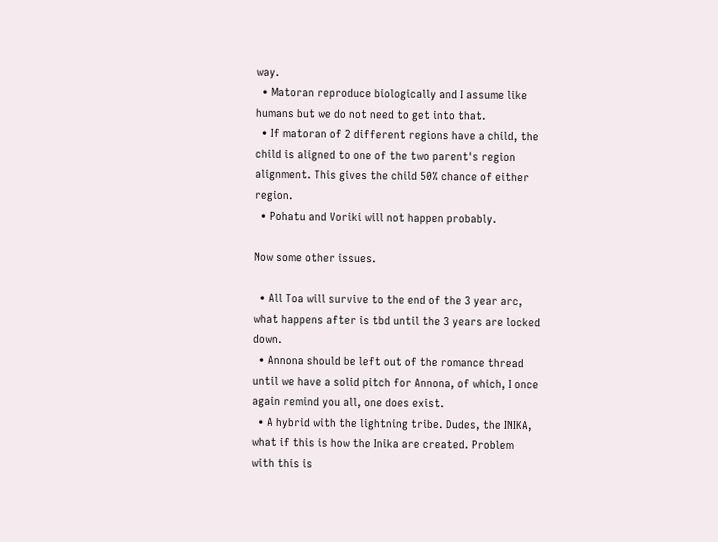way.
  • Matoran reproduce biologically and I assume like humans but we do not need to get into that.
  • If matoran of 2 different regions have a child, the child is aligned to one of the two parent's region alignment. This gives the child 50% chance of either region.
  • Pohatu and Voriki will not happen probably.

Now some other issues.

  • All Toa will survive to the end of the 3 year arc, what happens after is tbd until the 3 years are locked down.
  • Annona should be left out of the romance thread until we have a solid pitch for Annona, of which, I once again remind you all, one does exist.
  • A hybrid with the lightning tribe. Dudes, the INIKA, what if this is how the Inika are created. Problem with this is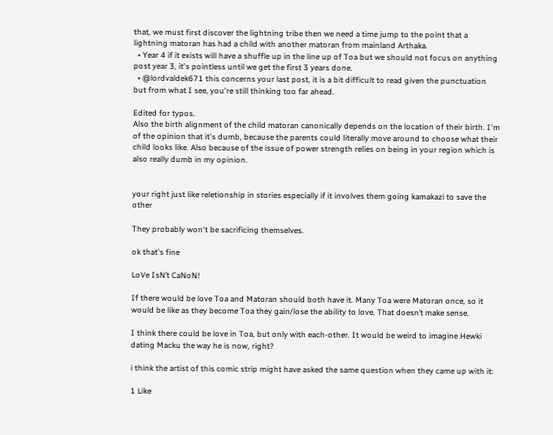that, we must first discover the lightning tribe then we need a time jump to the point that a lightning matoran has had a child with another matoran from mainland Arthaka.
  • Year 4 if it exists will have a shuffle up in the line up of Toa but we should not focus on anything post year 3, it's pointless until we get the first 3 years done.
  • @lordvaldek671 this concerns your last post, it is a bit difficult to read given the punctuation but from what I see, you're still thinking too far ahead.

Edited for typos.
Also the birth alignment of the child matoran canonically depends on the location of their birth. I'm of the opinion that it's dumb, because the parents could literally move around to choose what their child looks like. Also because of the issue of power strength relies on being in your region which is also really dumb in my opinion.


your right just like reletionship in stories especially if it involves them going kamakazi to save the other

They probably won't be sacrificing themselves.

ok that's fine

LoVe IsN’t CaNoN!

If there would be love Toa and Matoran should both have it. Many Toa were Matoran once, so it would be like as they become Toa they gain/lose the ability to love. That doesn’t make sense.

I think there could be love in Toa, but only with each-other. It would be weird to imagine Hewki dating Macku the way he is now, right?

i think the artist of this comic strip might have asked the same question when they came up with it:

1 Like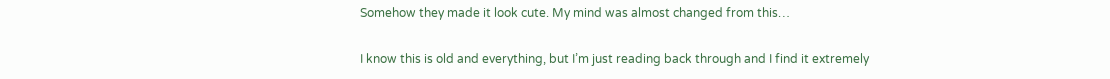Somehow they made it look cute. My mind was almost changed from this…

I know this is old and everything, but I’m just reading back through and I find it extremely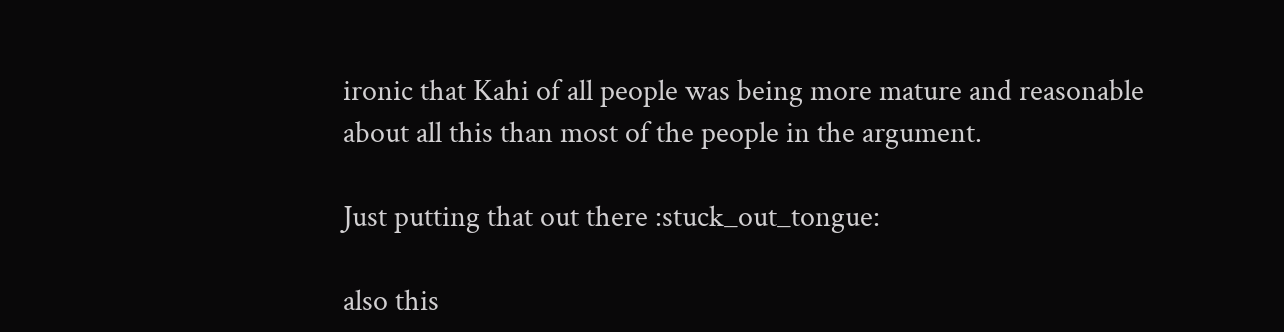ironic that Kahi of all people was being more mature and reasonable about all this than most of the people in the argument.

Just putting that out there :stuck_out_tongue:

also this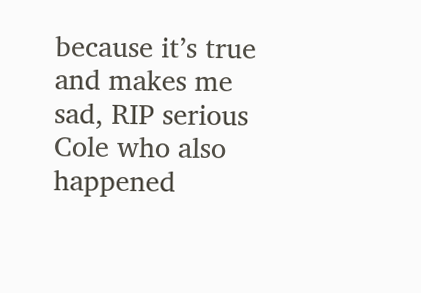because it’s true and makes me sad, RIP serious Cole who also happened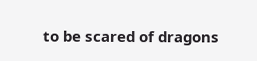to be scared of dragons